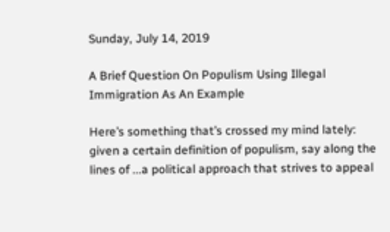Sunday, July 14, 2019

A Brief Question On Populism Using Illegal Immigration As An Example

Here’s something that’s crossed my mind lately: given a certain definition of populism, say along the lines of ...a political approach that strives to appeal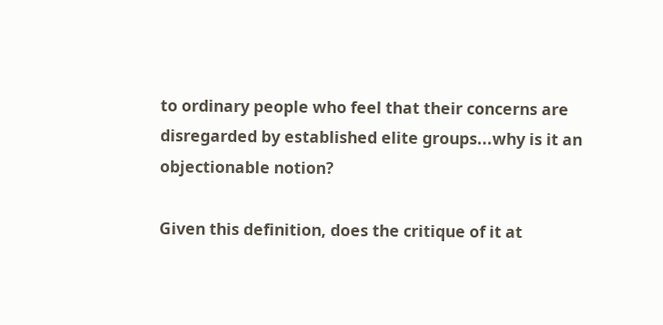to ordinary people who feel that their concerns are disregarded by established elite groups...why is it an objectionable notion?

Given this definition, does the critique of it at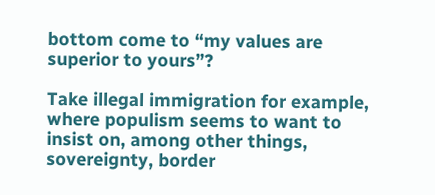bottom come to “my values are superior to yours”?

Take illegal immigration for example, where populism seems to want to insist on, among other things, sovereignty, border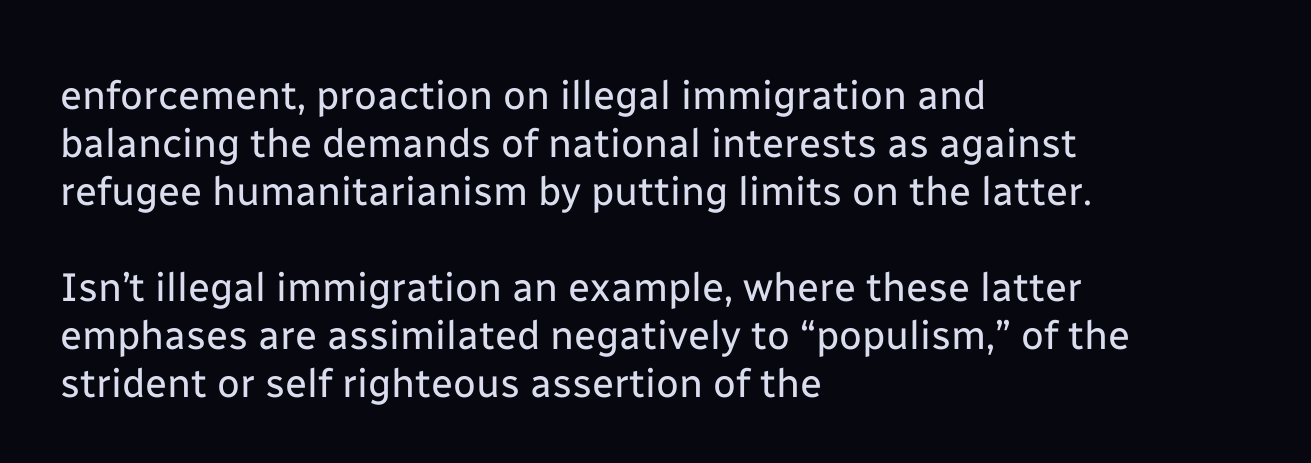enforcement, proaction on illegal immigration and balancing the demands of national interests as against refugee humanitarianism by putting limits on the latter.

Isn’t illegal immigration an example, where these latter emphases are assimilated negatively to “populism,” of the strident or self righteous assertion of the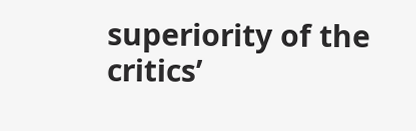superiority of the critics’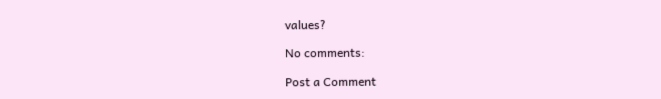values?

No comments:

Post a Comment